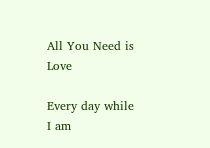All You Need is Love

Every day while I am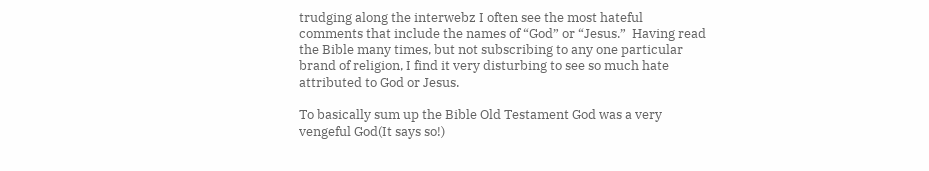trudging along the interwebz I often see the most hateful comments that include the names of “God” or “Jesus.”  Having read the Bible many times, but not subscribing to any one particular brand of religion, I find it very disturbing to see so much hate attributed to God or Jesus.

To basically sum up the Bible Old Testament God was a very vengeful God(It says so!)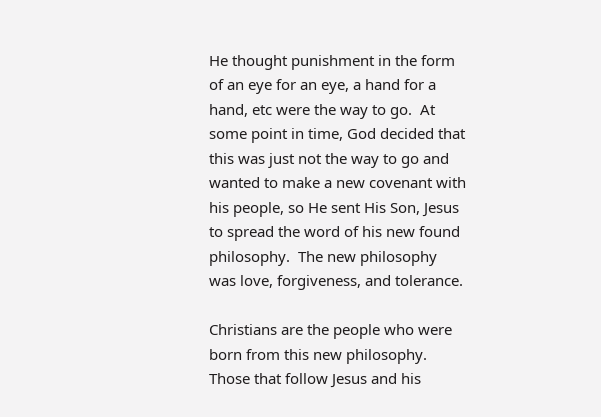He thought punishment in the form of an eye for an eye, a hand for a hand, etc were the way to go.  At some point in time, God decided that this was just not the way to go and wanted to make a new covenant with his people, so He sent His Son, Jesus to spread the word of his new found philosophy.  The new philosophy was love, forgiveness, and tolerance.

Christians are the people who were born from this new philosophy.  Those that follow Jesus and his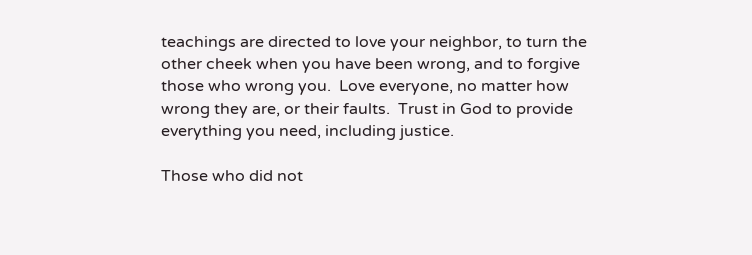teachings are directed to love your neighbor, to turn the other cheek when you have been wrong, and to forgive those who wrong you.  Love everyone, no matter how wrong they are, or their faults.  Trust in God to provide everything you need, including justice.

Those who did not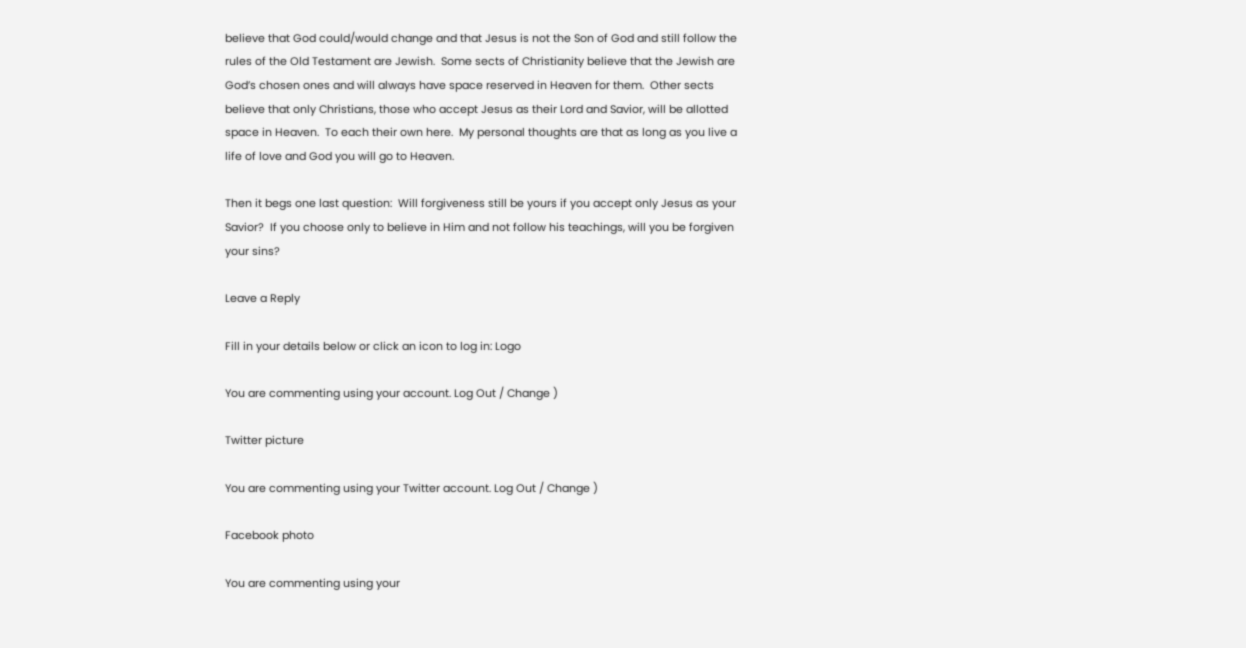believe that God could/would change and that Jesus is not the Son of God and still follow the rules of the Old Testament are Jewish.  Some sects of Christianity believe that the Jewish are God’s chosen ones and will always have space reserved in Heaven for them.  Other sects believe that only Christians, those who accept Jesus as their Lord and Savior, will be allotted space in Heaven.  To each their own here.  My personal thoughts are that as long as you live a life of love and God you will go to Heaven.

Then it begs one last question:  Will forgiveness still be yours if you accept only Jesus as your Savior?  If you choose only to believe in Him and not follow his teachings, will you be forgiven your sins?

Leave a Reply

Fill in your details below or click an icon to log in: Logo

You are commenting using your account. Log Out / Change )

Twitter picture

You are commenting using your Twitter account. Log Out / Change )

Facebook photo

You are commenting using your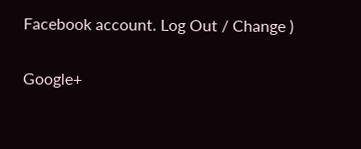Facebook account. Log Out / Change )

Google+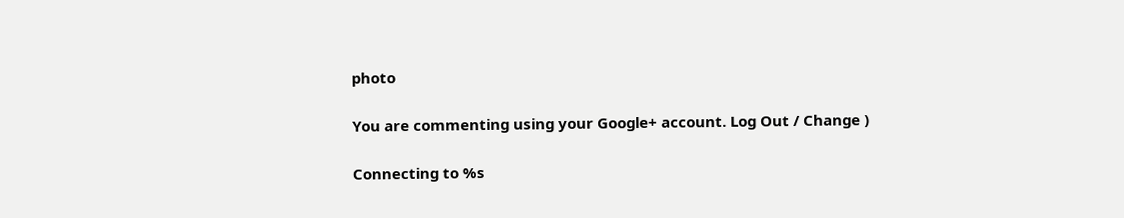photo

You are commenting using your Google+ account. Log Out / Change )

Connecting to %s